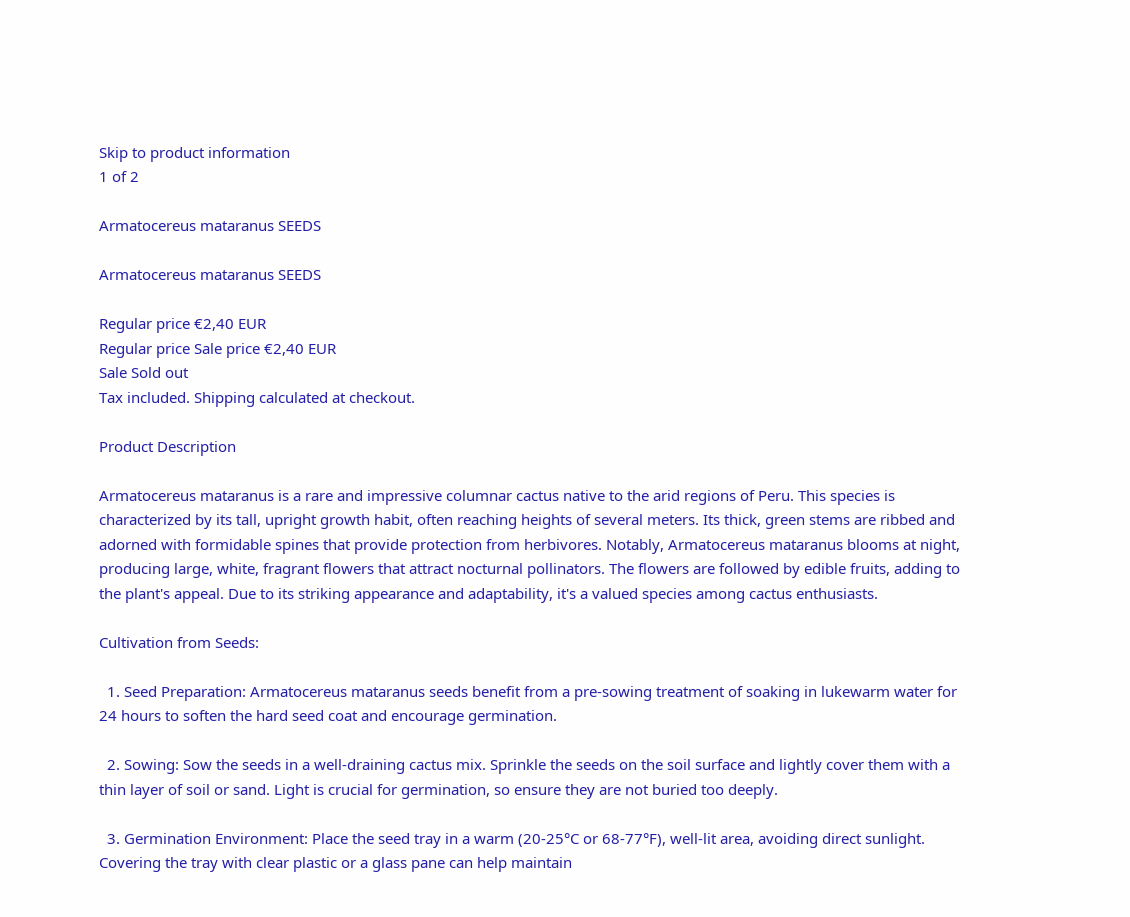Skip to product information
1 of 2

Armatocereus mataranus SEEDS

Armatocereus mataranus SEEDS

Regular price €2,40 EUR
Regular price Sale price €2,40 EUR
Sale Sold out
Tax included. Shipping calculated at checkout.

Product Description

Armatocereus mataranus is a rare and impressive columnar cactus native to the arid regions of Peru. This species is characterized by its tall, upright growth habit, often reaching heights of several meters. Its thick, green stems are ribbed and adorned with formidable spines that provide protection from herbivores. Notably, Armatocereus mataranus blooms at night, producing large, white, fragrant flowers that attract nocturnal pollinators. The flowers are followed by edible fruits, adding to the plant's appeal. Due to its striking appearance and adaptability, it's a valued species among cactus enthusiasts.

Cultivation from Seeds:

  1. Seed Preparation: Armatocereus mataranus seeds benefit from a pre-sowing treatment of soaking in lukewarm water for 24 hours to soften the hard seed coat and encourage germination.

  2. Sowing: Sow the seeds in a well-draining cactus mix. Sprinkle the seeds on the soil surface and lightly cover them with a thin layer of soil or sand. Light is crucial for germination, so ensure they are not buried too deeply.

  3. Germination Environment: Place the seed tray in a warm (20-25°C or 68-77°F), well-lit area, avoiding direct sunlight. Covering the tray with clear plastic or a glass pane can help maintain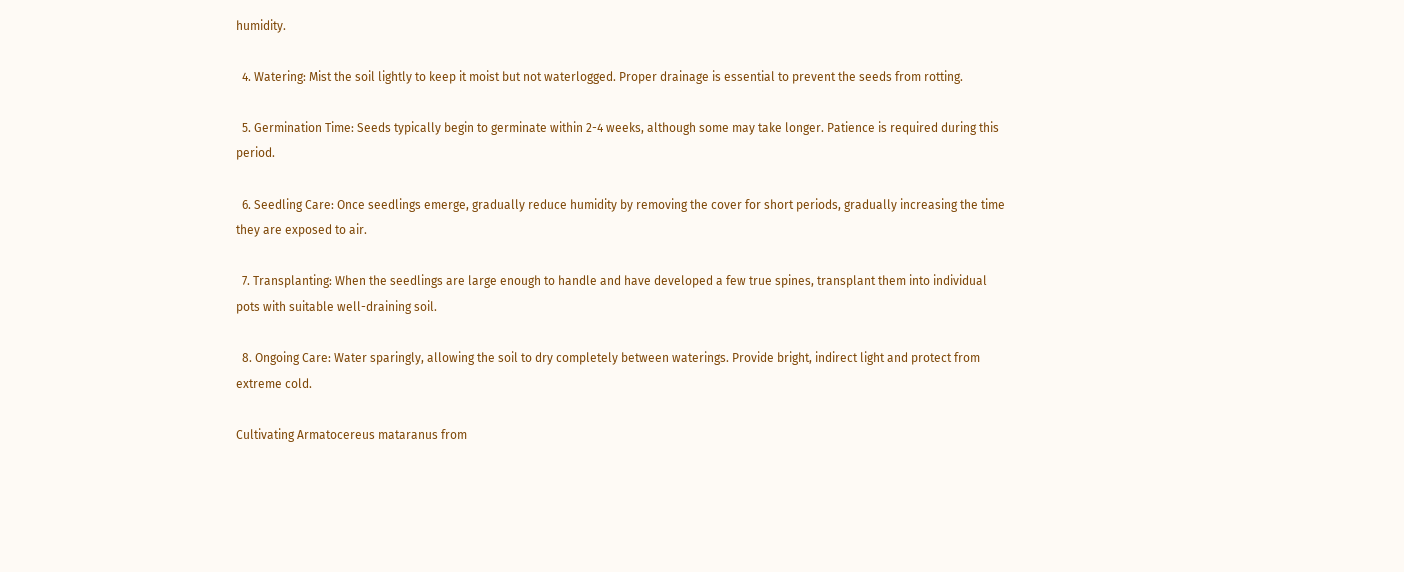humidity.

  4. Watering: Mist the soil lightly to keep it moist but not waterlogged. Proper drainage is essential to prevent the seeds from rotting.

  5. Germination Time: Seeds typically begin to germinate within 2-4 weeks, although some may take longer. Patience is required during this period.

  6. Seedling Care: Once seedlings emerge, gradually reduce humidity by removing the cover for short periods, gradually increasing the time they are exposed to air.

  7. Transplanting: When the seedlings are large enough to handle and have developed a few true spines, transplant them into individual pots with suitable well-draining soil.

  8. Ongoing Care: Water sparingly, allowing the soil to dry completely between waterings. Provide bright, indirect light and protect from extreme cold.

Cultivating Armatocereus mataranus from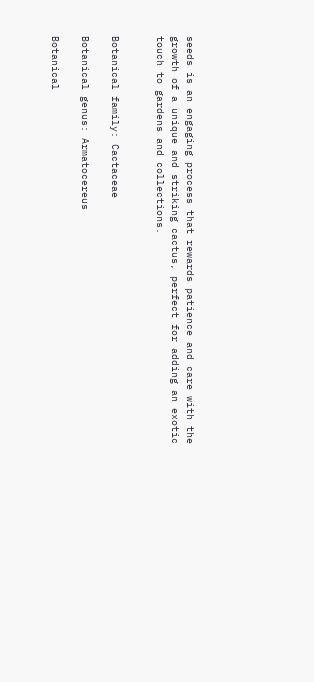seeds is an engaging process that rewards patience and care with the growth of a unique and striking cactus, perfect for adding an exotic touch to gardens and collections.


Botanical family: Cactaceae

Botanical genus: Armatocereus

Botanical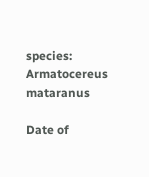species: Armatocereus mataranus

Date of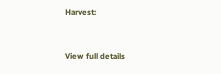Harvest:


View full details